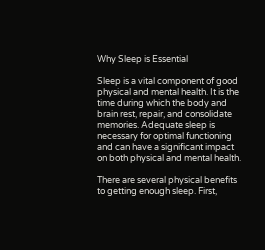Why Sleep is Essential

Sleep is a vital component of good physical and mental health. It is the time during which the body and brain rest, repair, and consolidate memories. Adequate sleep is necessary for optimal functioning and can have a significant impact on both physical and mental health.

There are several physical benefits to getting enough sleep. First,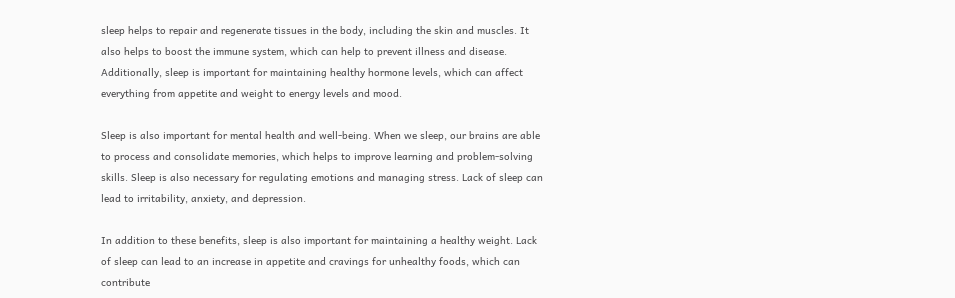sleep helps to repair and regenerate tissues in the body, including the skin and muscles. It also helps to boost the immune system, which can help to prevent illness and disease. Additionally, sleep is important for maintaining healthy hormone levels, which can affect everything from appetite and weight to energy levels and mood.

Sleep is also important for mental health and well-being. When we sleep, our brains are able to process and consolidate memories, which helps to improve learning and problem-solving skills. Sleep is also necessary for regulating emotions and managing stress. Lack of sleep can lead to irritability, anxiety, and depression.

In addition to these benefits, sleep is also important for maintaining a healthy weight. Lack of sleep can lead to an increase in appetite and cravings for unhealthy foods, which can contribute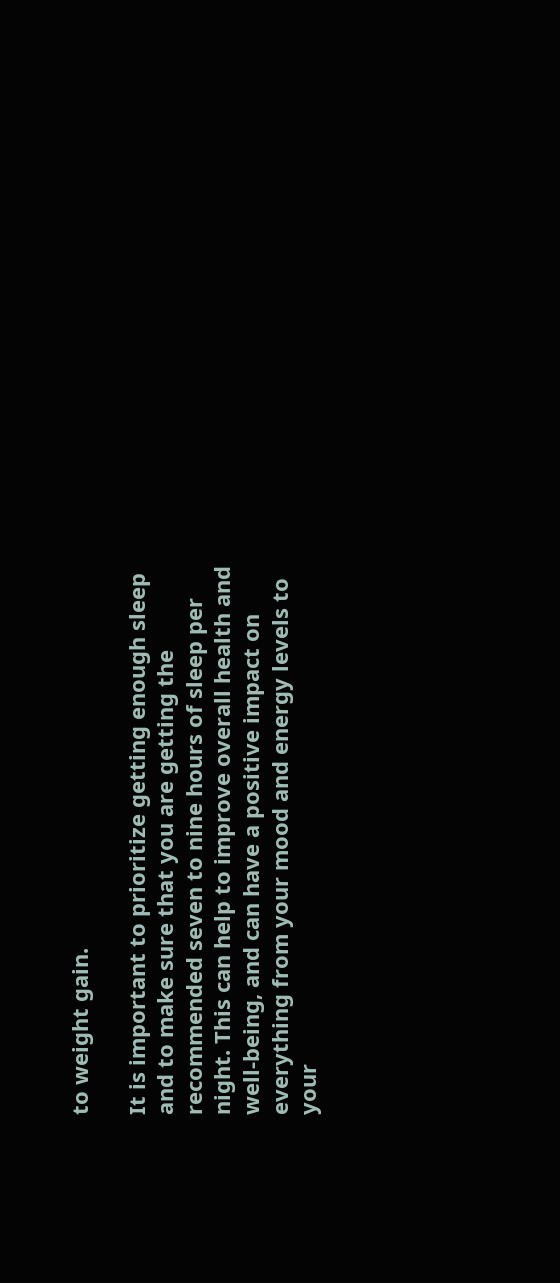to weight gain.

It is important to prioritize getting enough sleep and to make sure that you are getting the recommended seven to nine hours of sleep per night. This can help to improve overall health and well-being, and can have a positive impact on everything from your mood and energy levels to your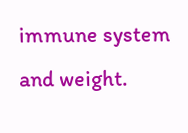immune system and weight.